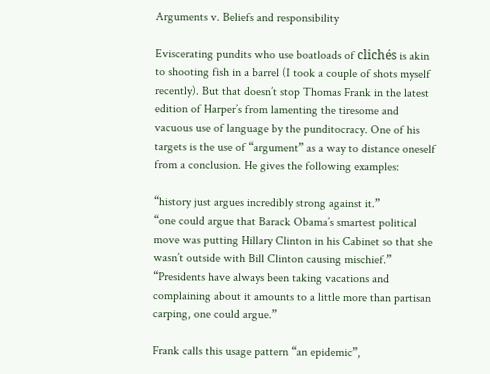Arguments v. Beliefs and responsibility

Eviscerating pundits who use boatloads of clichés is akin to shooting fish in a barrel (I took a couple of shots myself recently). But that doesn’t stop Thomas Frank in the latest edition of Harper’s from lamenting the tiresome and vacuous use of language by the punditocracy. One of his targets is the use of “argument” as a way to distance oneself from a conclusion. He gives the following examples:

“history just argues incredibly strong against it.”
“one could argue that Barack Obama’s smartest political move was putting Hillary Clinton in his Cabinet so that she wasn’t outside with Bill Clinton causing mischief.”
“Presidents have always been taking vacations and complaining about it amounts to a little more than partisan carping, one could argue.”

Frank calls this usage pattern “an epidemic”,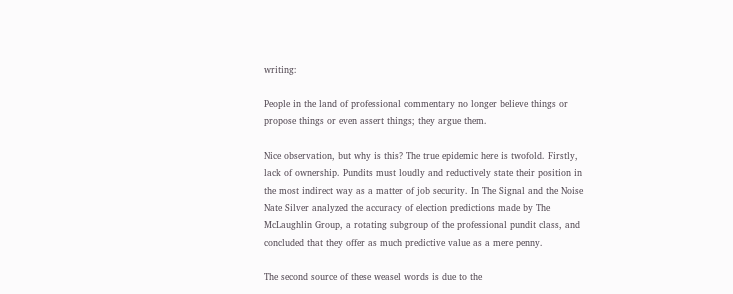writing:

People in the land of professional commentary no longer believe things or propose things or even assert things; they argue them.

Nice observation, but why is this? The true epidemic here is twofold. Firstly, lack of ownership. Pundits must loudly and reductively state their position in the most indirect way as a matter of job security. In The Signal and the Noise Nate Silver analyzed the accuracy of election predictions made by The McLaughlin Group, a rotating subgroup of the professional pundit class, and concluded that they offer as much predictive value as a mere penny.

The second source of these weasel words is due to the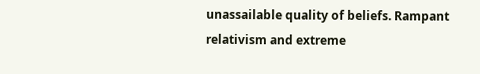unassailable quality of beliefs. Rampant relativism and extreme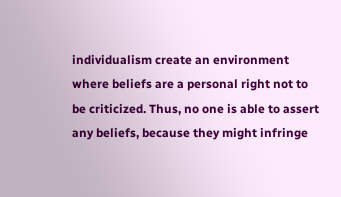individualism create an environment where beliefs are a personal right not to be criticized. Thus, no one is able to assert any beliefs, because they might infringe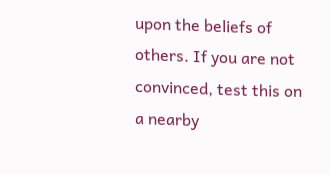upon the beliefs of others. If you are not convinced, test this on a nearby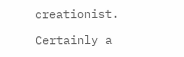creationist.

Certainly a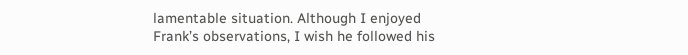lamentable situation. Although I enjoyed Frank’s observations, I wish he followed his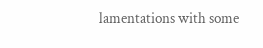lamentations with some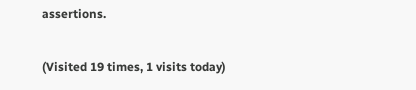assertions.

(Visited 19 times, 1 visits today)